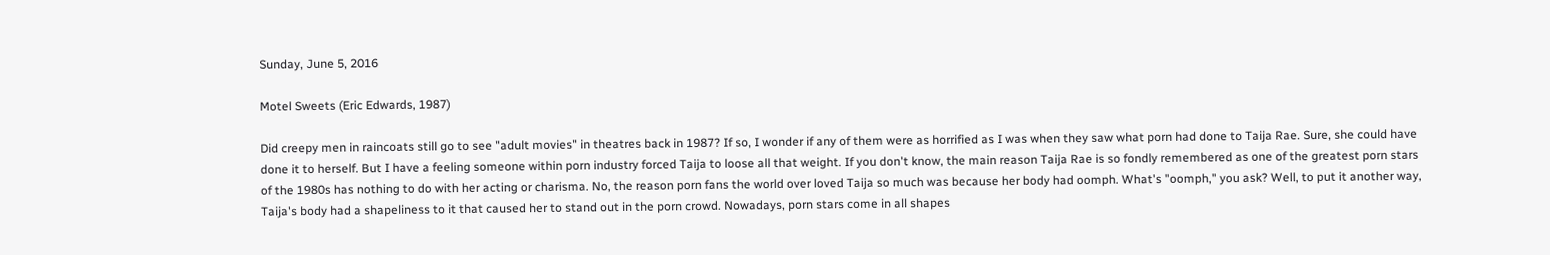Sunday, June 5, 2016

Motel Sweets (Eric Edwards, 1987)

Did creepy men in raincoats still go to see "adult movies" in theatres back in 1987? If so, I wonder if any of them were as horrified as I was when they saw what porn had done to Taija Rae. Sure, she could have done it to herself. But I have a feeling someone within porn industry forced Taija to loose all that weight. If you don't know, the main reason Taija Rae is so fondly remembered as one of the greatest porn stars of the 1980s has nothing to do with her acting or charisma. No, the reason porn fans the world over loved Taija so much was because her body had oomph. What's "oomph," you ask? Well, to put it another way, Taija's body had a shapeliness to it that caused her to stand out in the porn crowd. Nowadays, porn stars come in all shapes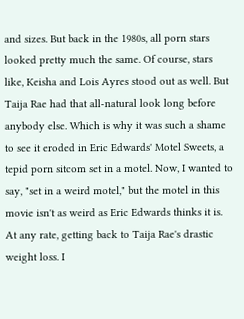and sizes. But back in the 1980s, all porn stars looked pretty much the same. Of course, stars like, Keisha and Lois Ayres stood out as well. But Taija Rae had that all-natural look long before anybody else. Which is why it was such a shame to see it eroded in Eric Edwards' Motel Sweets, a tepid porn sitcom set in a motel. Now, I wanted to say, "set in a weird motel," but the motel in this movie isn't as weird as Eric Edwards thinks it is. At any rate, getting back to Taija Rae's drastic weight loss. I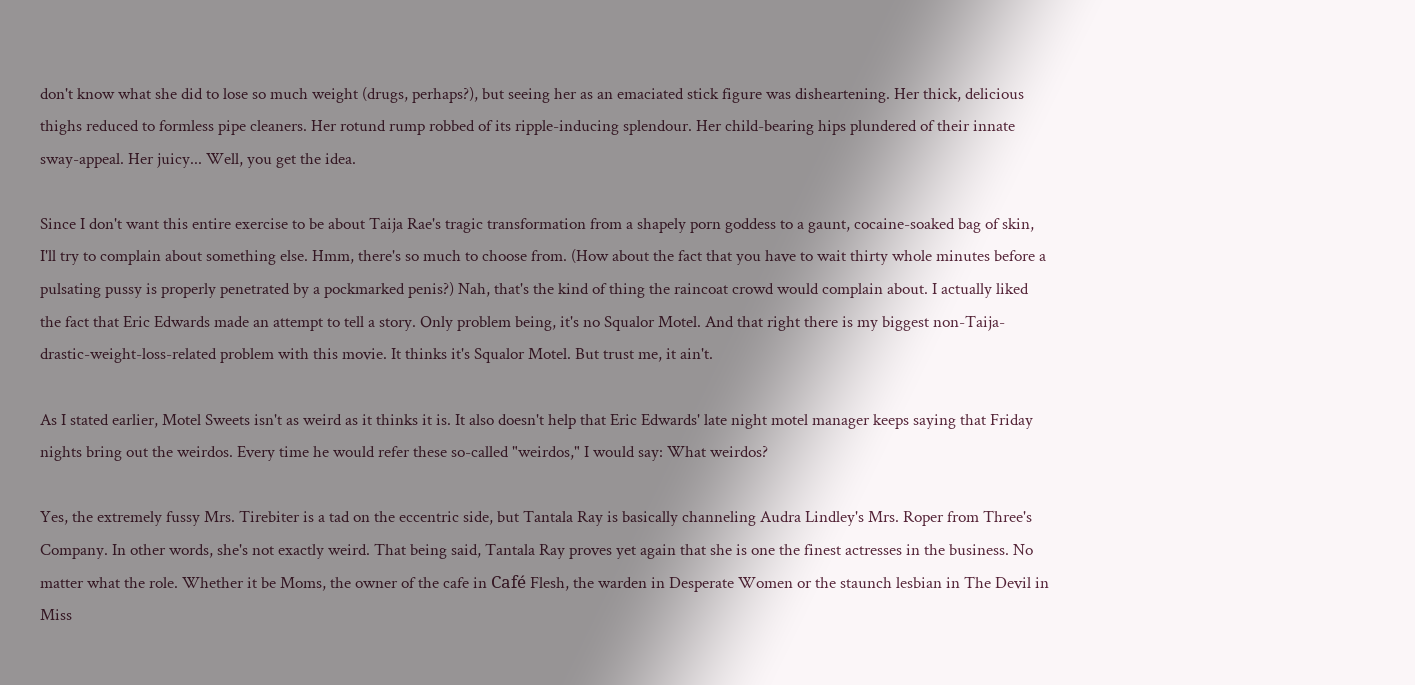don't know what she did to lose so much weight (drugs, perhaps?), but seeing her as an emaciated stick figure was disheartening. Her thick, delicious thighs reduced to formless pipe cleaners. Her rotund rump robbed of its ripple-inducing splendour. Her child-bearing hips plundered of their innate sway-appeal. Her juicy... Well, you get the idea.

Since I don't want this entire exercise to be about Taija Rae's tragic transformation from a shapely porn goddess to a gaunt, cocaine-soaked bag of skin, I'll try to complain about something else. Hmm, there's so much to choose from. (How about the fact that you have to wait thirty whole minutes before a pulsating pussy is properly penetrated by a pockmarked penis?) Nah, that's the kind of thing the raincoat crowd would complain about. I actually liked the fact that Eric Edwards made an attempt to tell a story. Only problem being, it's no Squalor Motel. And that right there is my biggest non-Taija-drastic-weight-loss-related problem with this movie. It thinks it's Squalor Motel. But trust me, it ain't.

As I stated earlier, Motel Sweets isn't as weird as it thinks it is. It also doesn't help that Eric Edwards' late night motel manager keeps saying that Friday nights bring out the weirdos. Every time he would refer these so-called "weirdos," I would say: What weirdos?

Yes, the extremely fussy Mrs. Tirebiter is a tad on the eccentric side, but Tantala Ray is basically channeling Audra Lindley's Mrs. Roper from Three's Company. In other words, she's not exactly weird. That being said, Tantala Ray proves yet again that she is one the finest actresses in the business. No matter what the role. Whether it be Moms, the owner of the cafe in Café Flesh, the warden in Desperate Women or the staunch lesbian in The Devil in Miss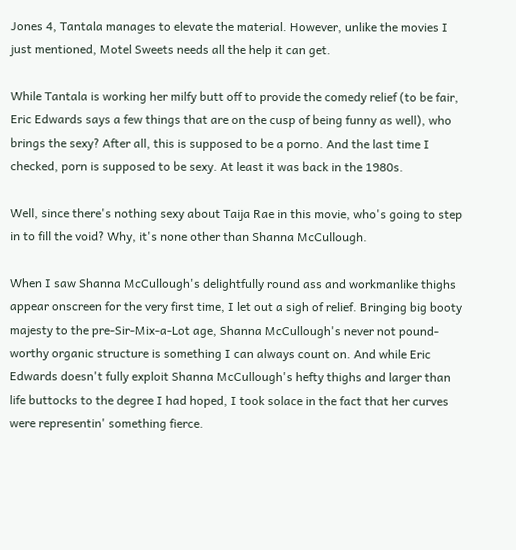Jones 4, Tantala manages to elevate the material. However, unlike the movies I just mentioned, Motel Sweets needs all the help it can get.

While Tantala is working her milfy butt off to provide the comedy relief (to be fair, Eric Edwards says a few things that are on the cusp of being funny as well), who brings the sexy? After all, this is supposed to be a porno. And the last time I checked, porn is supposed to be sexy. At least it was back in the 1980s.

Well, since there's nothing sexy about Taija Rae in this movie, who's going to step in to fill the void? Why, it's none other than Shanna McCullough.

When I saw Shanna McCullough's delightfully round ass and workmanlike thighs appear onscreen for the very first time, I let out a sigh of relief. Bringing big booty majesty to the pre-Sir-Mix-a-Lot age, Shanna McCullough's never not pound-worthy organic structure is something I can always count on. And while Eric Edwards doesn't fully exploit Shanna McCullough's hefty thighs and larger than life buttocks to the degree I had hoped, I took solace in the fact that her curves were representin' something fierce.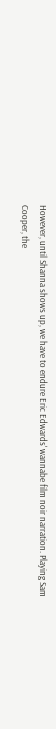However, until Shanna shows up, we have to endure Eric Edwards' wannabe film noir narration. Playing Sam Cooper, the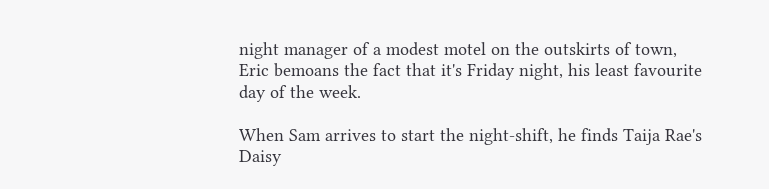night manager of a modest motel on the outskirts of town, Eric bemoans the fact that it's Friday night, his least favourite day of the week.

When Sam arrives to start the night-shift, he finds Taija Rae's Daisy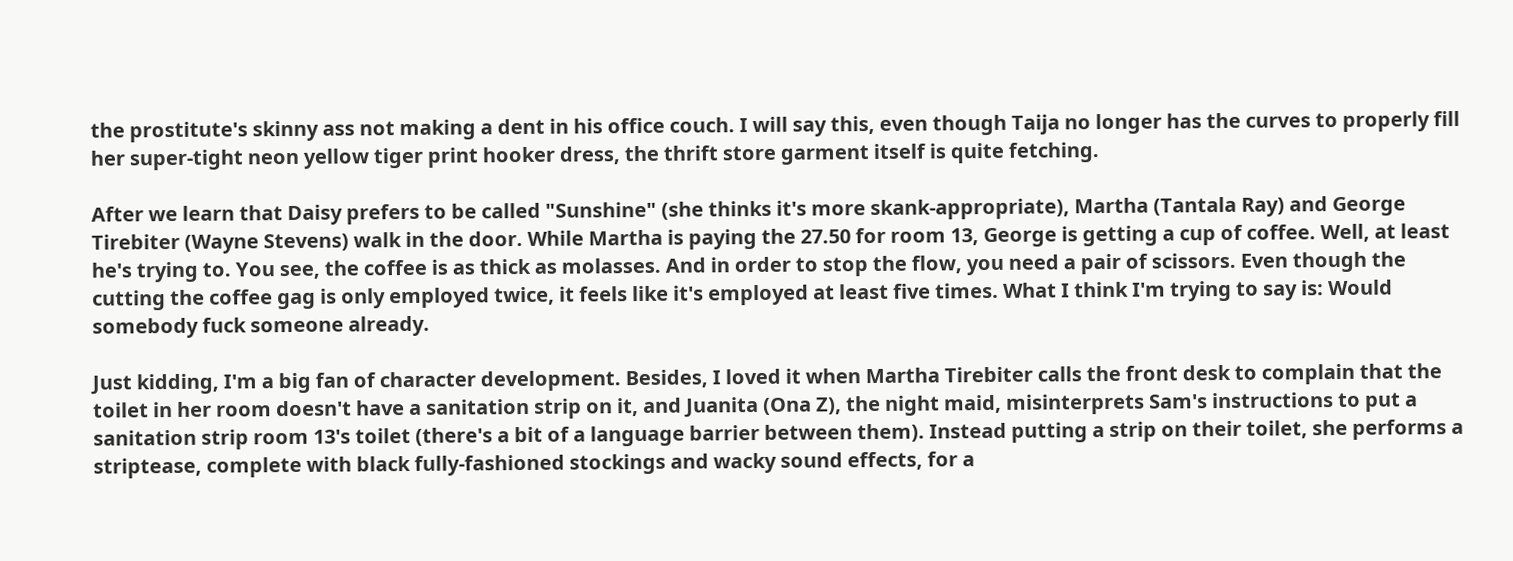the prostitute's skinny ass not making a dent in his office couch. I will say this, even though Taija no longer has the curves to properly fill her super-tight neon yellow tiger print hooker dress, the thrift store garment itself is quite fetching.

After we learn that Daisy prefers to be called "Sunshine" (she thinks it's more skank-appropriate), Martha (Tantala Ray) and George Tirebiter (Wayne Stevens) walk in the door. While Martha is paying the 27.50 for room 13, George is getting a cup of coffee. Well, at least he's trying to. You see, the coffee is as thick as molasses. And in order to stop the flow, you need a pair of scissors. Even though the cutting the coffee gag is only employed twice, it feels like it's employed at least five times. What I think I'm trying to say is: Would somebody fuck someone already.

Just kidding, I'm a big fan of character development. Besides, I loved it when Martha Tirebiter calls the front desk to complain that the toilet in her room doesn't have a sanitation strip on it, and Juanita (Ona Z), the night maid, misinterprets Sam's instructions to put a sanitation strip room 13's toilet (there's a bit of a language barrier between them). Instead putting a strip on their toilet, she performs a striptease, complete with black fully-fashioned stockings and wacky sound effects, for a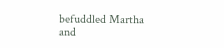befuddled Martha and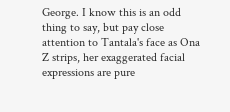George. I know this is an odd thing to say, but pay close attention to Tantala's face as Ona Z strips, her exaggerated facial expressions are pure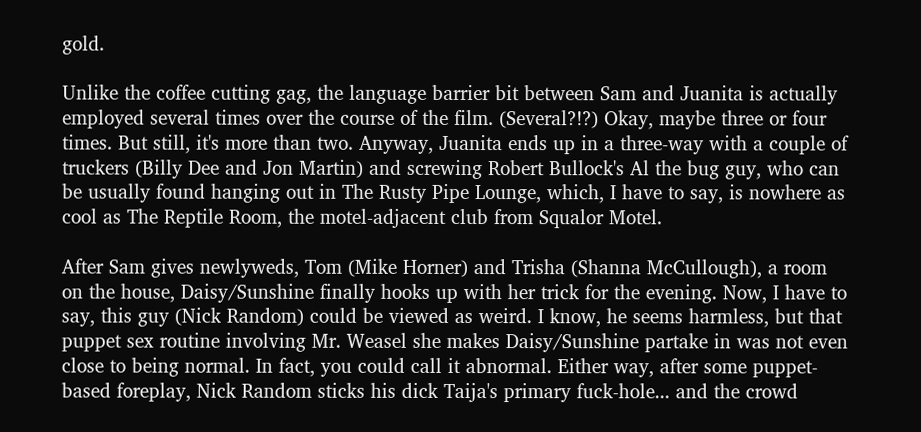gold.

Unlike the coffee cutting gag, the language barrier bit between Sam and Juanita is actually employed several times over the course of the film. (Several?!?) Okay, maybe three or four times. But still, it's more than two. Anyway, Juanita ends up in a three-way with a couple of truckers (Billy Dee and Jon Martin) and screwing Robert Bullock's Al the bug guy, who can be usually found hanging out in The Rusty Pipe Lounge, which, I have to say, is nowhere as cool as The Reptile Room, the motel-adjacent club from Squalor Motel.

After Sam gives newlyweds, Tom (Mike Horner) and Trisha (Shanna McCullough), a room on the house, Daisy/Sunshine finally hooks up with her trick for the evening. Now, I have to say, this guy (Nick Random) could be viewed as weird. I know, he seems harmless, but that puppet sex routine involving Mr. Weasel she makes Daisy/Sunshine partake in was not even close to being normal. In fact, you could call it abnormal. Either way, after some puppet-based foreplay, Nick Random sticks his dick Taija's primary fuck-hole... and the crowd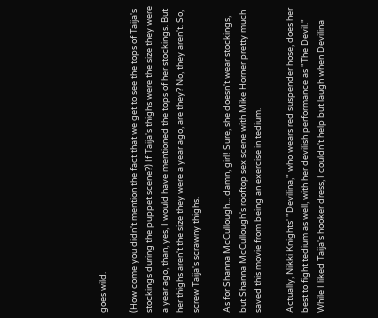goes wild.

(How come you didn't mention the fact that we get to see the tops of Taija's stockings during the puppet scene?) If Taija's thighs were the size they were a year ago, than, yes, I would have mentioned the tops of her stockings. But her thighs aren't the size they were a year ago, are they? No, they aren't. So, screw Taija's scrawny thighs.

As for Shanna McCullough... damn, girl! Sure, she doesn't wear stockings, but Shanna McCullough's rooftop sex scene with Mike Horner pretty much saved this movie from being an exercise in tedium.

Actually, Nikki Knights' "Devilina," who wears red suspender hose, does her best to fight tedium as well, with her devilish performance as "The Devil." While I liked Taija's hooker dress, I couldn't help but laugh when Devilina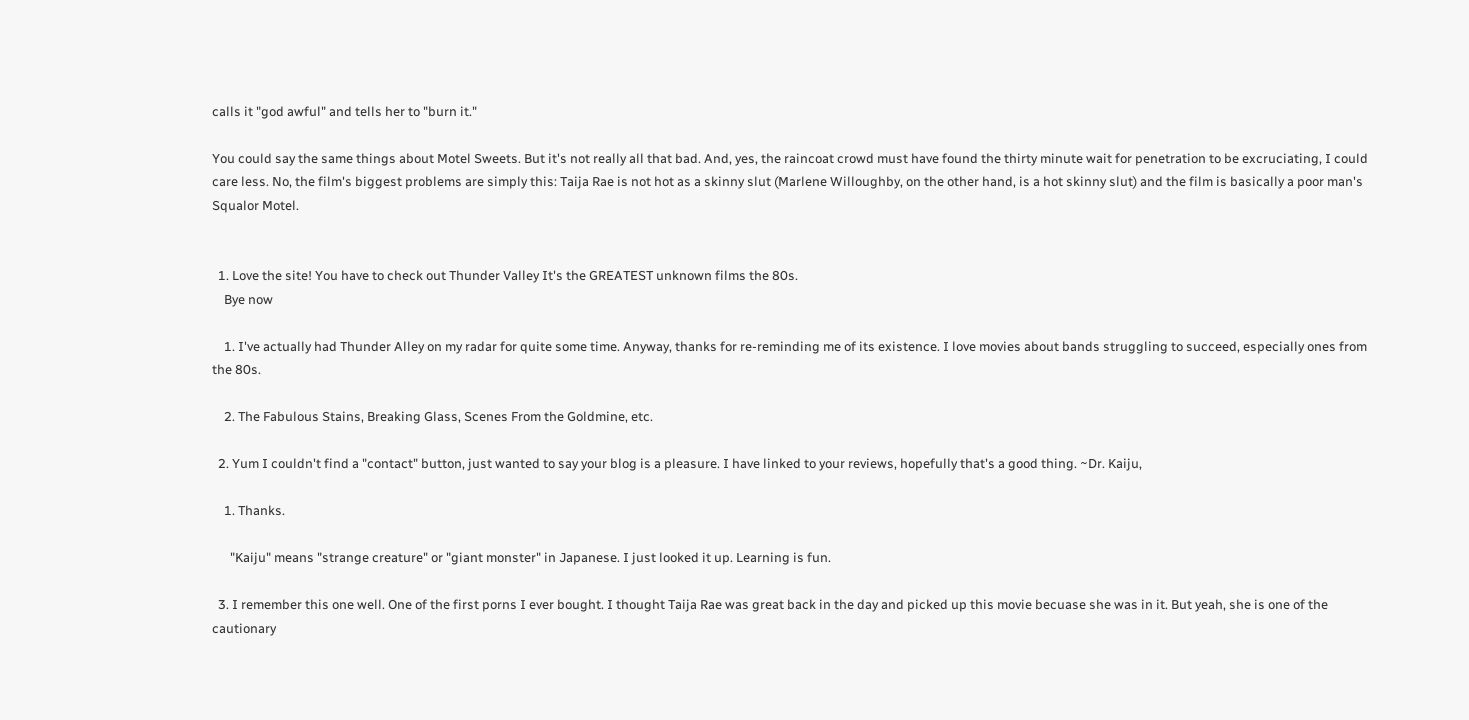calls it "god awful" and tells her to "burn it."

You could say the same things about Motel Sweets. But it's not really all that bad. And, yes, the raincoat crowd must have found the thirty minute wait for penetration to be excruciating, I could care less. No, the film's biggest problems are simply this: Taija Rae is not hot as a skinny slut (Marlene Willoughby, on the other hand, is a hot skinny slut) and the film is basically a poor man's Squalor Motel.


  1. Love the site! You have to check out Thunder Valley It's the GREATEST unknown films the 80s.
    Bye now

    1. I've actually had Thunder Alley on my radar for quite some time. Anyway, thanks for re-reminding me of its existence. I love movies about bands struggling to succeed, especially ones from the 80s.

    2. The Fabulous Stains, Breaking Glass, Scenes From the Goldmine, etc.

  2. Yum I couldn't find a "contact" button, just wanted to say your blog is a pleasure. I have linked to your reviews, hopefully that's a good thing. ~Dr. Kaiju,

    1. Thanks.

      "Kaiju" means "strange creature" or "giant monster" in Japanese. I just looked it up. Learning is fun.

  3. I remember this one well. One of the first porns I ever bought. I thought Taija Rae was great back in the day and picked up this movie becuase she was in it. But yeah, she is one of the cautionary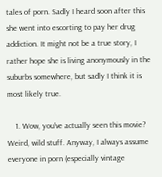tales of porn. Sadly I heard soon after this she went into escorting to pay her drug addiction. It might not be a true story, I rather hope she is living anonymously in the suburbs somewhere, but sadly I think it is most likely true.

    1. Wow, you've actually seen this movie? Weird, wild stuff. Anyway, I always assume everyone in porn (especially vintage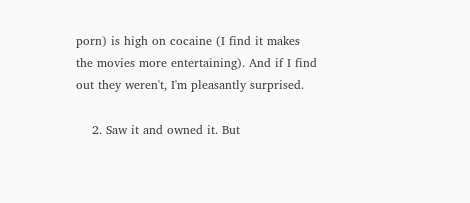porn) is high on cocaine (I find it makes the movies more entertaining). And if I find out they weren't, I'm pleasantly surprised.

    2. Saw it and owned it. But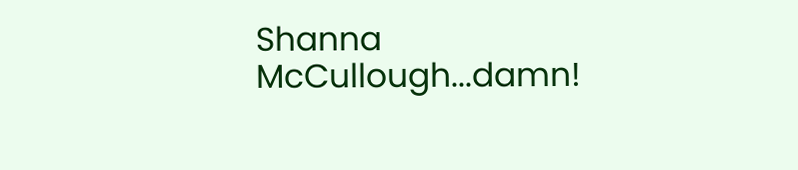Shanna McCullough...damn!